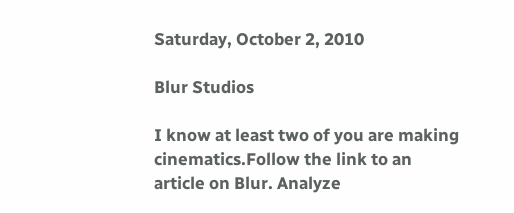Saturday, October 2, 2010

Blur Studios

I know at least two of you are making cinematics.Follow the link to an article on Blur. Analyze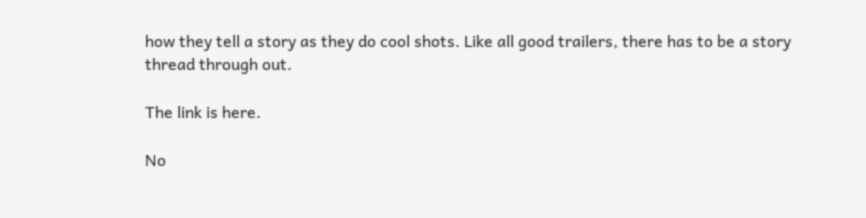how they tell a story as they do cool shots. Like all good trailers, there has to be a story thread through out.

The link is here.

No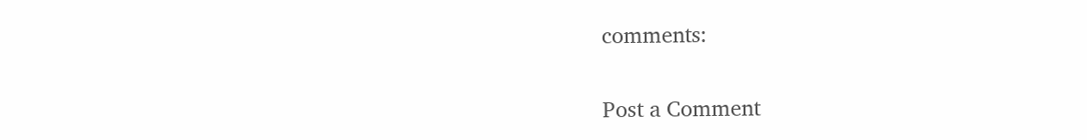comments:

Post a Comment